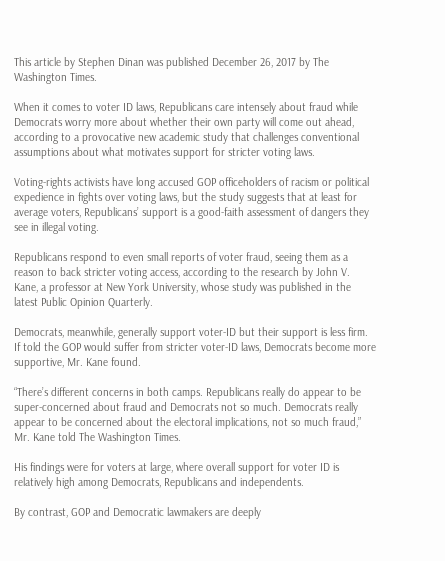This article by Stephen Dinan was published December 26, 2017 by The Washington Times.

When it comes to voter ID laws, Republicans care intensely about fraud while Democrats worry more about whether their own party will come out ahead, according to a provocative new academic study that challenges conventional assumptions about what motivates support for stricter voting laws.

Voting-rights activists have long accused GOP officeholders of racism or political expedience in fights over voting laws, but the study suggests that at least for average voters, Republicans’ support is a good-faith assessment of dangers they see in illegal voting.

Republicans respond to even small reports of voter fraud, seeing them as a reason to back stricter voting access, according to the research by John V. Kane, a professor at New York University, whose study was published in the latest Public Opinion Quarterly.

Democrats, meanwhile, generally support voter-ID but their support is less firm. If told the GOP would suffer from stricter voter-ID laws, Democrats become more supportive, Mr. Kane found.

“There’s different concerns in both camps. Republicans really do appear to be super-concerned about fraud and Democrats not so much. Democrats really appear to be concerned about the electoral implications, not so much fraud,” Mr. Kane told The Washington Times.

His findings were for voters at large, where overall support for voter ID is relatively high among Democrats, Republicans and independents.

By contrast, GOP and Democratic lawmakers are deeply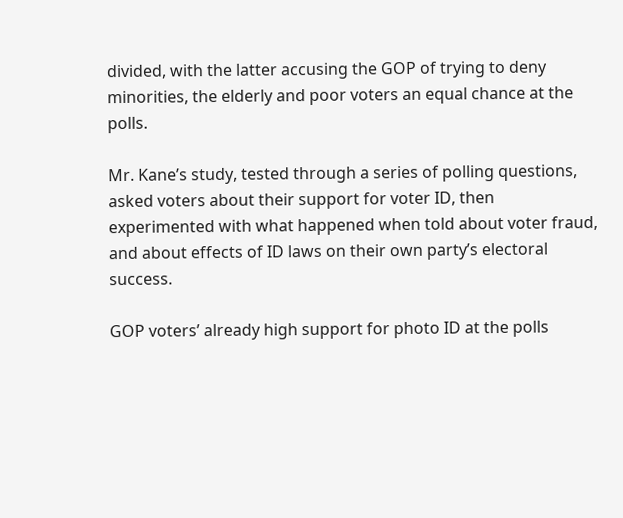divided, with the latter accusing the GOP of trying to deny minorities, the elderly and poor voters an equal chance at the polls.

Mr. Kane’s study, tested through a series of polling questions, asked voters about their support for voter ID, then experimented with what happened when told about voter fraud, and about effects of ID laws on their own party’s electoral success.

GOP voters’ already high support for photo ID at the polls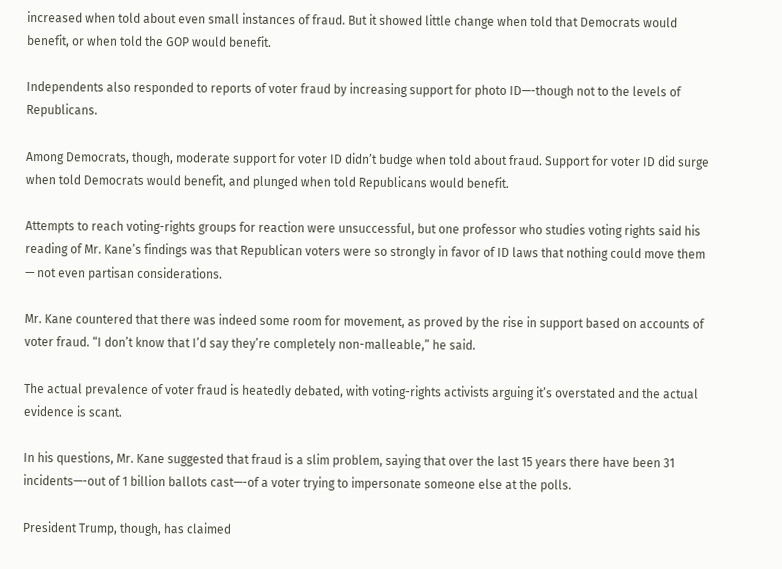increased when told about even small instances of fraud. But it showed little change when told that Democrats would benefit, or when told the GOP would benefit.

Independents also responded to reports of voter fraud by increasing support for photo ID—-though not to the levels of Republicans.

Among Democrats, though, moderate support for voter ID didn’t budge when told about fraud. Support for voter ID did surge when told Democrats would benefit, and plunged when told Republicans would benefit.

Attempts to reach voting-rights groups for reaction were unsuccessful, but one professor who studies voting rights said his reading of Mr. Kane’s findings was that Republican voters were so strongly in favor of ID laws that nothing could move them — not even partisan considerations.

Mr. Kane countered that there was indeed some room for movement, as proved by the rise in support based on accounts of voter fraud. “I don’t know that I’d say they’re completely non-malleable,” he said.

The actual prevalence of voter fraud is heatedly debated, with voting-rights activists arguing it’s overstated and the actual evidence is scant.

In his questions, Mr. Kane suggested that fraud is a slim problem, saying that over the last 15 years there have been 31 incidents—-out of 1 billion ballots cast—-of a voter trying to impersonate someone else at the polls.

President Trump, though, has claimed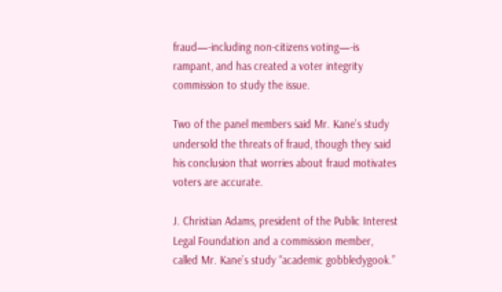fraud—-including non-citizens voting—-is rampant, and has created a voter integrity commission to study the issue.

Two of the panel members said Mr. Kane’s study undersold the threats of fraud, though they said his conclusion that worries about fraud motivates voters are accurate.

J. Christian Adams, president of the Public Interest Legal Foundation and a commission member, called Mr. Kane’s study “academic gobbledygook.”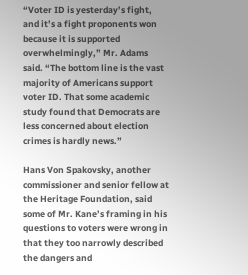“Voter ID is yesterday’s fight, and it’s a fight proponents won because it is supported overwhelmingly,” Mr. Adams said. “The bottom line is the vast majority of Americans support voter ID. That some academic study found that Democrats are less concerned about election crimes is hardly news.”

Hans Von Spakovsky, another commissioner and senior fellow at the Heritage Foundation, said some of Mr. Kane’s framing in his questions to voters were wrong in that they too narrowly described the dangers and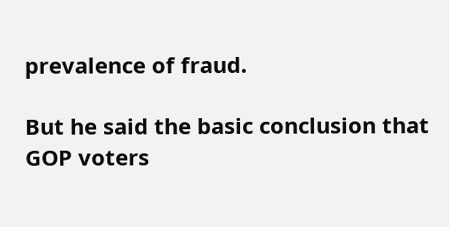prevalence of fraud.

But he said the basic conclusion that GOP voters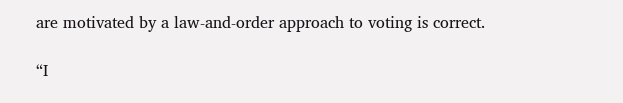are motivated by a law-and-order approach to voting is correct.

“I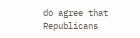do agree that Republicans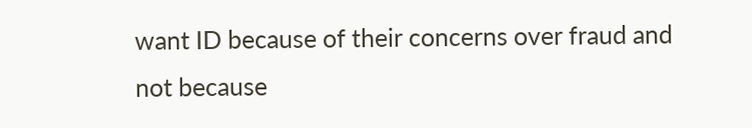want ID because of their concerns over fraud and not because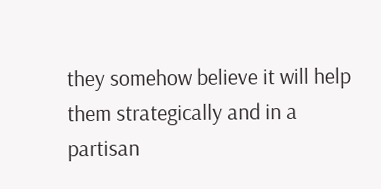they somehow believe it will help them strategically and in a partisan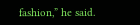fashion,” he said.